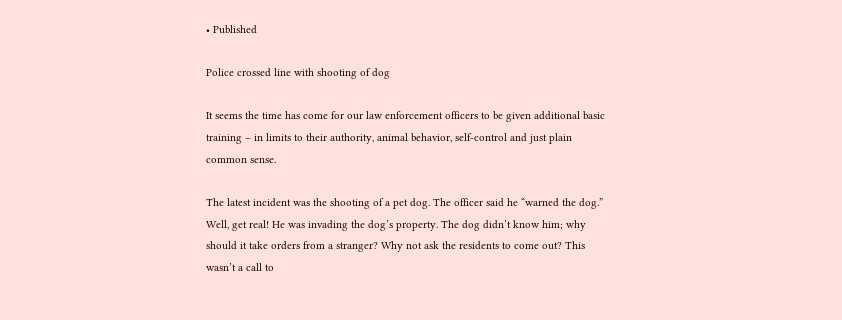• Published

Police crossed line with shooting of dog

It seems the time has come for our law enforcement officers to be given additional basic training – in limits to their authority, animal behavior, self-control and just plain common sense.

The latest incident was the shooting of a pet dog. The officer said he “warned the dog.” Well, get real! He was invading the dog’s property. The dog didn’t know him; why should it take orders from a stranger? Why not ask the residents to come out? This wasn’t a call to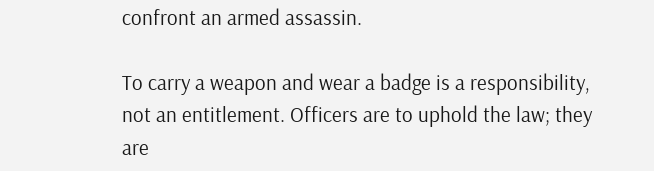confront an armed assassin.

To carry a weapon and wear a badge is a responsibility, not an entitlement. Officers are to uphold the law; they are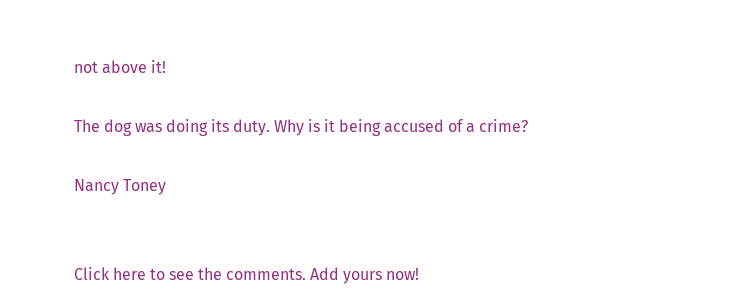not above it!

The dog was doing its duty. Why is it being accused of a crime?

Nancy Toney


Click here to see the comments. Add yours now!